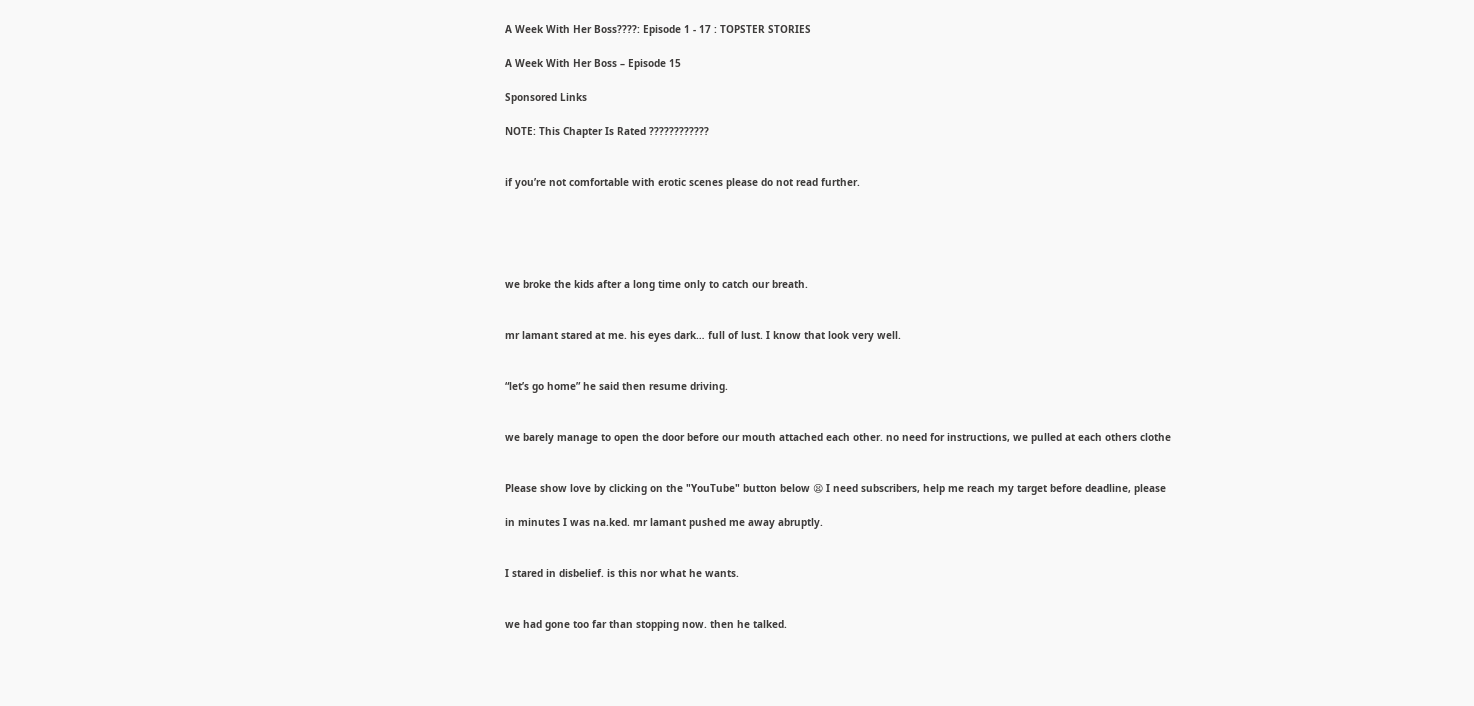A Week With Her Boss????: Episode 1 - 17 : TOPSTER STORIES

A Week With Her Boss – Episode 15

Sponsored Links

NOTE: This Chapter Is Rated ????????????


if you’re not comfortable with erotic scenes please do not read further.





we broke the kids after a long time only to catch our breath.


mr lamant stared at me. his eyes dark… full of lust. I know that look very well.


“let’s go home” he said then resume driving.


we barely manage to open the door before our mouth attached each other. no need for instructions, we pulled at each others clothe


Please show love by clicking on the "YouTube" button below 😫 I need subscribers, help me reach my target before deadline, please

in minutes I was na.ked. mr lamant pushed me away abruptly.


I stared in disbelief. is this nor what he wants.


we had gone too far than stopping now. then he talked.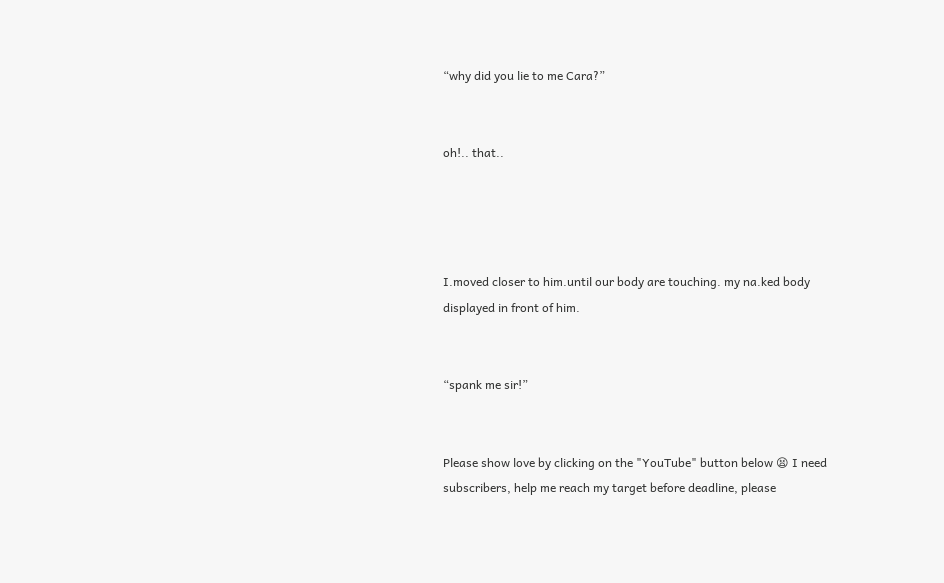“why did you lie to me Cara?”


oh!.. that..




I.moved closer to him.until our body are touching. my na.ked body displayed in front of him.


“spank me sir!”


Please show love by clicking on the "YouTube" button below 😫 I need subscribers, help me reach my target before deadline, please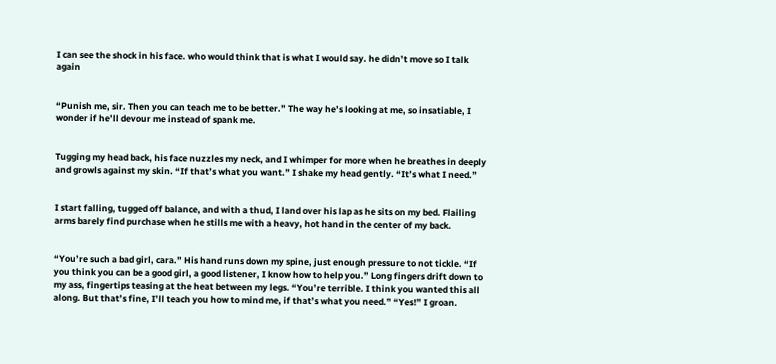I can see the shock in his face. who would think that is what I would say. he didn’t move so I talk again


“Punish me, sir. Then you can teach me to be better.” The way he’s looking at me, so insatiable, I wonder if he’ll devour me instead of spank me.


Tugging my head back, his face nuzzles my neck, and I whimper for more when he breathes in deeply and growls against my skin. “If that’s what you want.” I shake my head gently. “It’s what I need.”


I start falling, tugged off balance, and with a thud, I land over his lap as he sits on my bed. Flailing arms barely find purchase when he stills me with a heavy, hot hand in the center of my back.


“You’re such a bad girl, cara.” His hand runs down my spine, just enough pressure to not tickle. “If you think you can be a good girl, a good listener, I know how to help you.” Long fingers drift down to my ass, fingertips teasing at the heat between my legs. “You’re terrible. I think you wanted this all along. But that’s fine, I’ll teach you how to mind me, if that’s what you need.” “Yes!” I groan.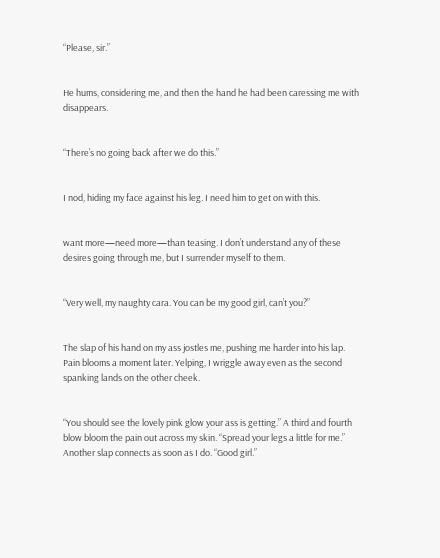“Please, sir.”


He hums, considering me, and then the hand he had been caressing me with disappears.


“There’s no going back after we do this.”


I nod, hiding my face against his leg. I need him to get on with this.


want more—need more—than teasing. I don’t understand any of these desires going through me, but I surrender myself to them.


“Very well, my naughty cara. You can be my good girl, can’t you?”


The slap of his hand on my ass jostles me, pushing me harder into his lap. Pain blooms a moment later. Yelping, I wriggle away even as the second spanking lands on the other cheek.


“You should see the lovely pink glow your ass is getting.” A third and fourth blow bloom the pain out across my skin. “Spread your legs a little for me.” Another slap connects as soon as I do. “Good girl.”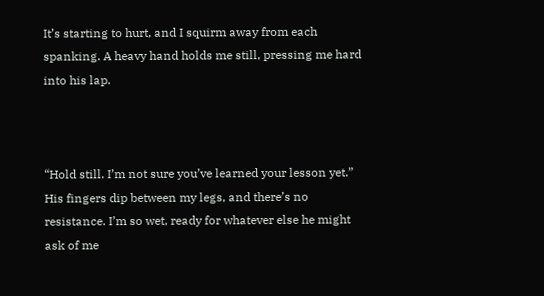It’s starting to hurt, and I squirm away from each spanking. A heavy hand holds me still, pressing me hard into his lap.



“Hold still. I’m not sure you’ve learned your lesson yet.” His fingers dip between my legs, and there’s no resistance. I’m so wet, ready for whatever else he might ask of me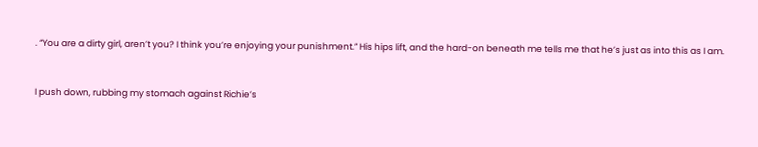. “You are a dirty girl, aren’t you? I think you’re enjoying your punishment.” His hips lift, and the hard-on beneath me tells me that he’s just as into this as I am.


I push down, rubbing my stomach against Richie’s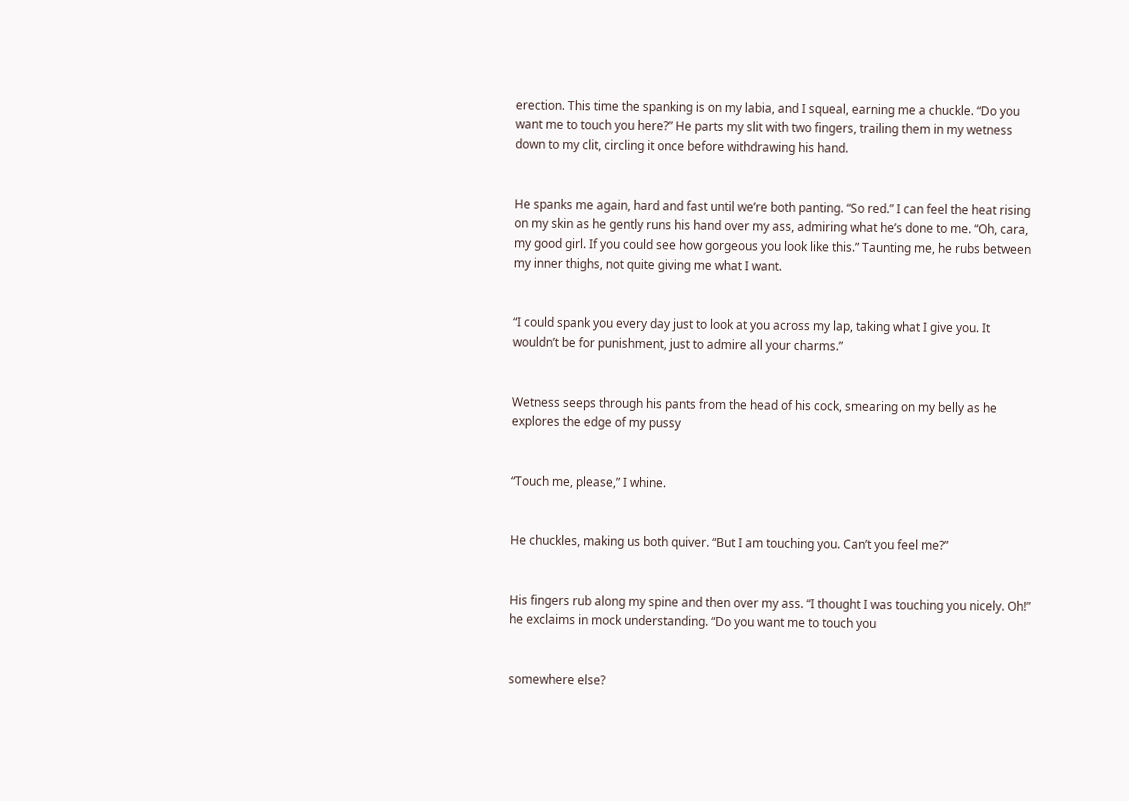erection. This time the spanking is on my labia, and I squeal, earning me a chuckle. “Do you want me to touch you here?” He parts my slit with two fingers, trailing them in my wetness down to my clit, circling it once before withdrawing his hand.


He spanks me again, hard and fast until we’re both panting. “So red.” I can feel the heat rising on my skin as he gently runs his hand over my ass, admiring what he’s done to me. “Oh, cara, my good girl. If you could see how gorgeous you look like this.” Taunting me, he rubs between my inner thighs, not quite giving me what I want.


“I could spank you every day just to look at you across my lap, taking what I give you. It wouldn’t be for punishment, just to admire all your charms.”


Wetness seeps through his pants from the head of his cock, smearing on my belly as he explores the edge of my pussy


“Touch me, please,” I whine.


He chuckles, making us both quiver. “But I am touching you. Can’t you feel me?”


His fingers rub along my spine and then over my ass. “I thought I was touching you nicely. Oh!” he exclaims in mock understanding. “Do you want me to touch you


somewhere else?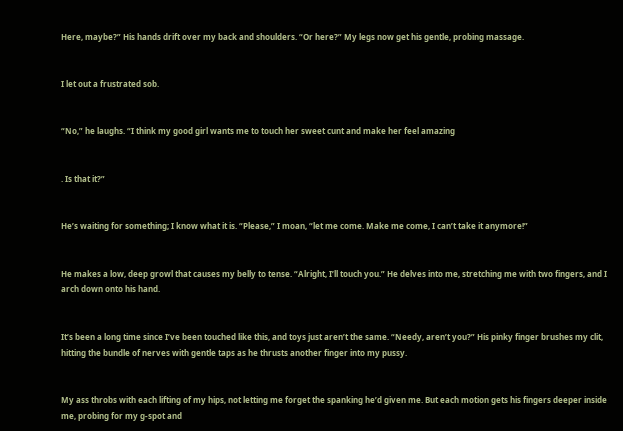Here, maybe?” His hands drift over my back and shoulders. “Or here?” My legs now get his gentle, probing massage.


I let out a frustrated sob.


“No,” he laughs. “I think my good girl wants me to touch her sweet cunt and make her feel amazing


. Is that it?”


He’s waiting for something; I know what it is. “Please,” I moan, “let me come. Make me come, I can’t take it anymore!”


He makes a low, deep growl that causes my belly to tense. “Alright, I’ll touch you.” He delves into me, stretching me with two fingers, and I arch down onto his hand.


It’s been a long time since I’ve been touched like this, and toys just aren’t the same. “Needy, aren’t you?” His pinky finger brushes my clit, hitting the bundle of nerves with gentle taps as he thrusts another finger into my pussy.


My ass throbs with each lifting of my hips, not letting me forget the spanking he’d given me. But each motion gets his fingers deeper inside me, probing for my g-spot and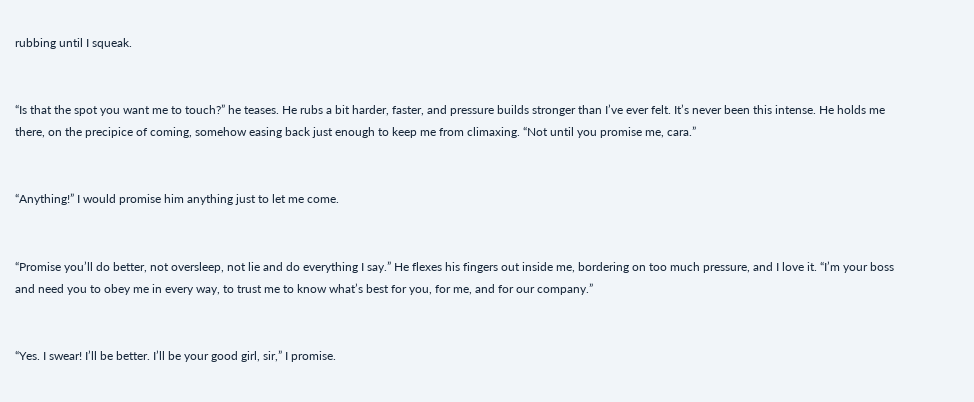rubbing until I squeak.


“Is that the spot you want me to touch?” he teases. He rubs a bit harder, faster, and pressure builds stronger than I’ve ever felt. It’s never been this intense. He holds me there, on the precipice of coming, somehow easing back just enough to keep me from climaxing. “Not until you promise me, cara.”


“Anything!” I would promise him anything just to let me come.


“Promise you’ll do better, not oversleep, not lie and do everything I say.” He flexes his fingers out inside me, bordering on too much pressure, and I love it. “I’m your boss and need you to obey me in every way, to trust me to know what’s best for you, for me, and for our company.”


“Yes. I swear! I’ll be better. I’ll be your good girl, sir,” I promise.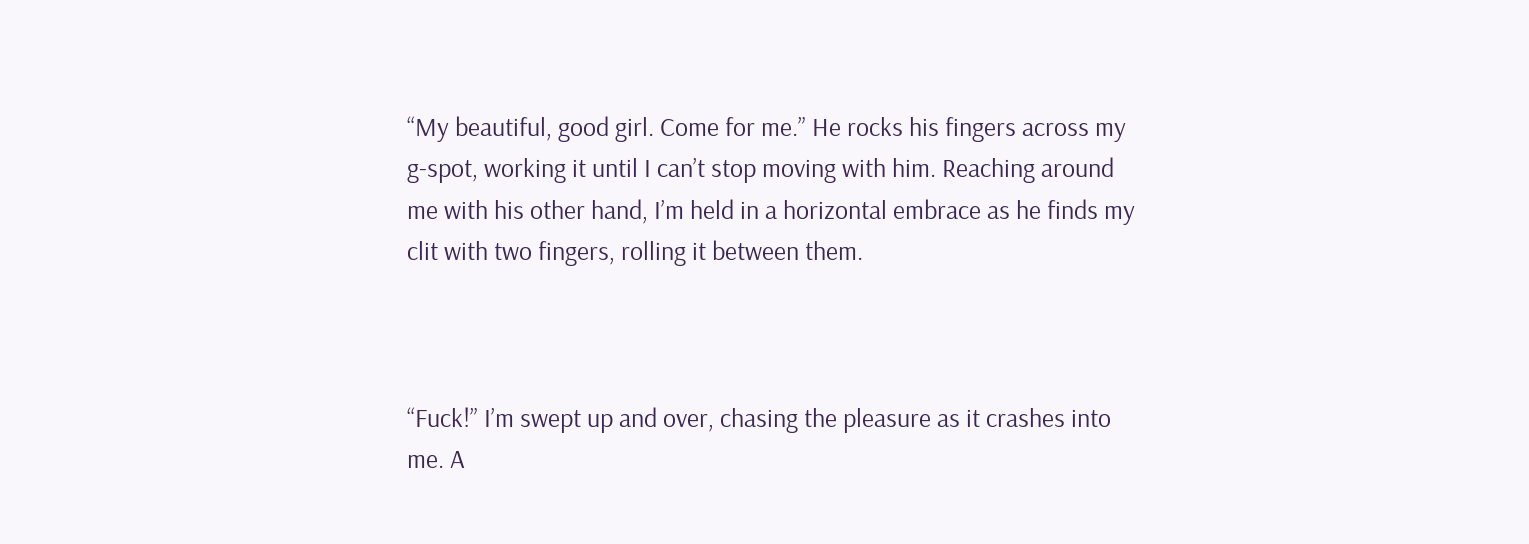“My beautiful, good girl. Come for me.” He rocks his fingers across my g-spot, working it until I can’t stop moving with him. Reaching around me with his other hand, I’m held in a horizontal embrace as he finds my clit with two fingers, rolling it between them.



“Fuck!” I’m swept up and over, chasing the pleasure as it crashes into me. A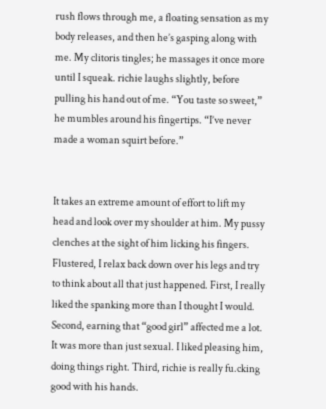rush flows through me, a floating sensation as my body releases, and then he’s gasping along with me. My clitoris tingles; he massages it once more until I squeak. richie laughs slightly, before pulling his hand out of me. “You taste so sweet,” he mumbles around his fingertips. “I’ve never made a woman squirt before.”


It takes an extreme amount of effort to lift my head and look over my shoulder at him. My pussy clenches at the sight of him licking his fingers. Flustered, I relax back down over his legs and try to think about all that just happened. First, I really liked the spanking more than I thought I would. Second, earning that “good girl” affected me a lot. It was more than just sexual. I liked pleasing him, doing things right. Third, richie is really fu.cking good with his hands.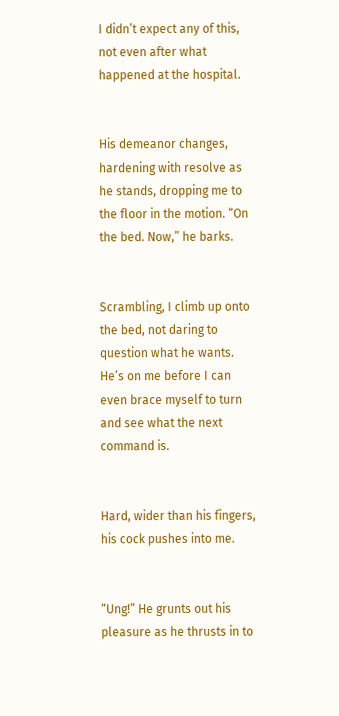I didn’t expect any of this, not even after what happened at the hospital.


His demeanor changes, hardening with resolve as he stands, dropping me to the floor in the motion. “On the bed. Now,” he barks.


Scrambling, I climb up onto the bed, not daring to question what he wants. He’s on me before I can even brace myself to turn and see what the next command is.


Hard, wider than his fingers, his cock pushes into me.


“Ung!” He grunts out his pleasure as he thrusts in to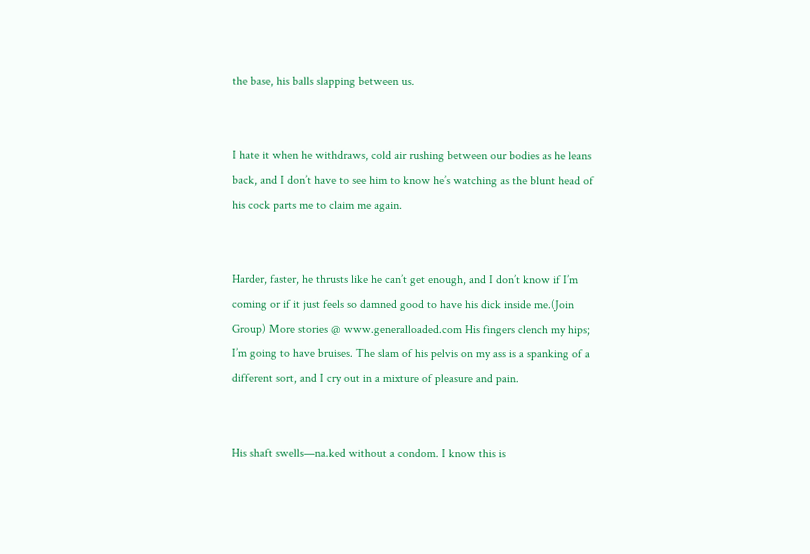the base, his balls slapping between us.


I hate it when he withdraws, cold air rushing between our bodies as he leans back, and I don’t have to see him to know he’s watching as the blunt head of his cock parts me to claim me again.


Harder, faster, he thrusts like he can’t get enough, and I don’t know if I’m coming or if it just feels so damned good to have his dick inside me.(Join Group) More stories @ www.generalloaded.com His fingers clench my hips; I’m going to have bruises. The slam of his pelvis on my ass is a spanking of a different sort, and I cry out in a mixture of pleasure and pain.


His shaft swells—na.ked without a condom. I know this is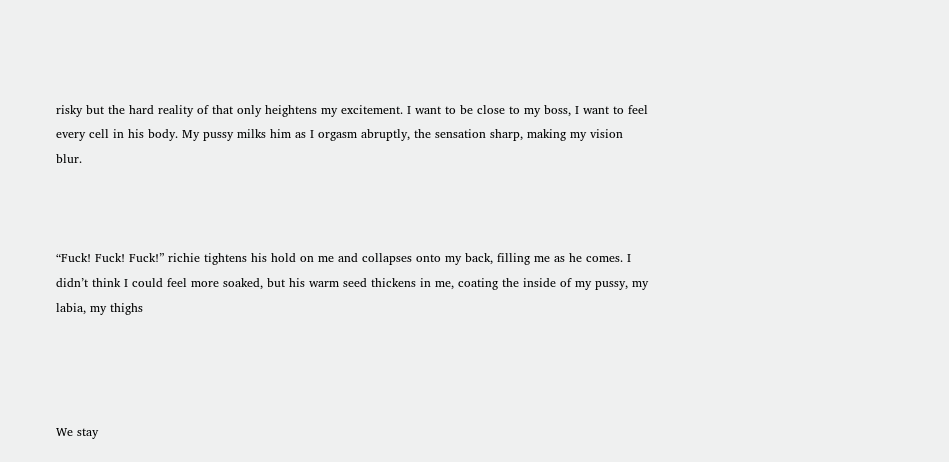risky but the hard reality of that only heightens my excitement. I want to be close to my boss, I want to feel every cell in his body. My pussy milks him as I orgasm abruptly, the sensation sharp, making my vision blur.



“Fuck! Fuck! Fuck!” richie tightens his hold on me and collapses onto my back, filling me as he comes. I didn’t think I could feel more soaked, but his warm seed thickens in me, coating the inside of my pussy, my labia, my thighs




We stay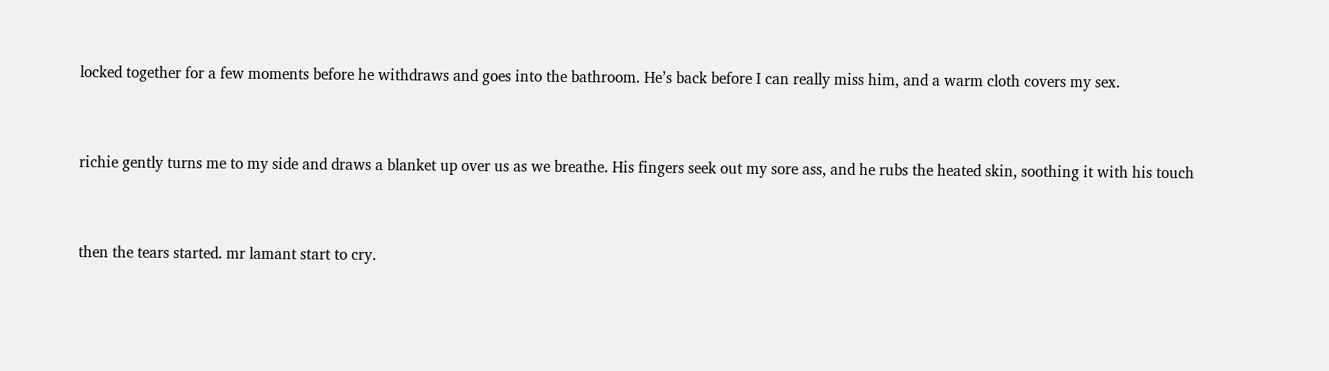locked together for a few moments before he withdraws and goes into the bathroom. He’s back before I can really miss him, and a warm cloth covers my sex.


richie gently turns me to my side and draws a blanket up over us as we breathe. His fingers seek out my sore ass, and he rubs the heated skin, soothing it with his touch


then the tears started. mr lamant start to cry.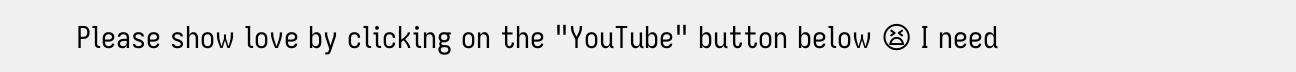Please show love by clicking on the "YouTube" button below 😫 I need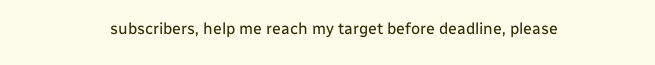subscribers, help me reach my target before deadline, please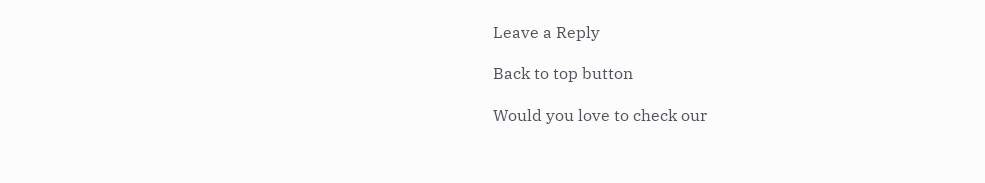Leave a Reply

Back to top button

Would you love to check our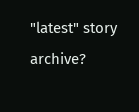"latest" story archive?